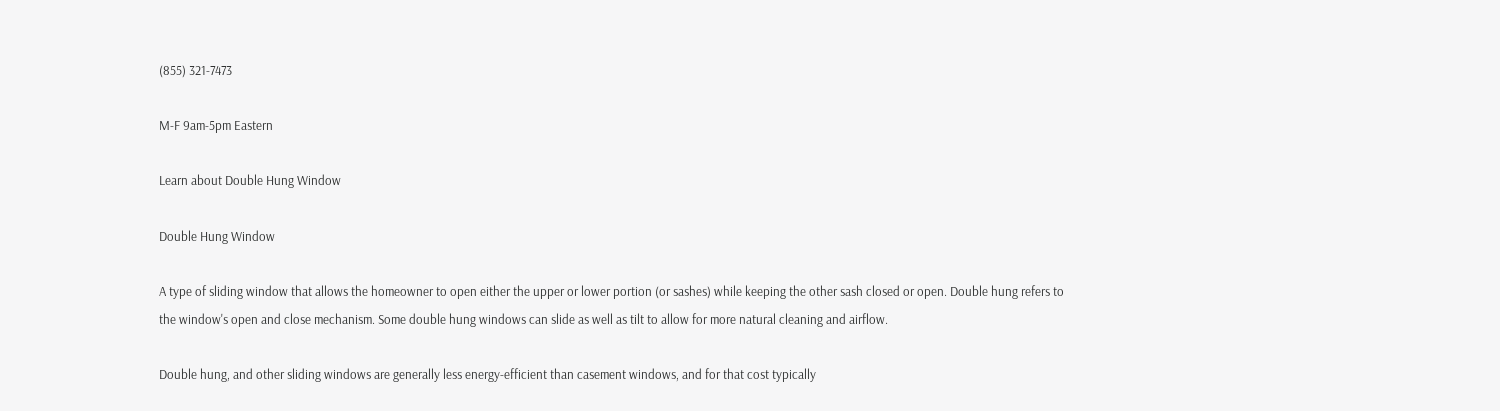(855) 321-7473

M-F 9am-5pm Eastern

Learn about Double Hung Window

Double Hung Window

A type of sliding window that allows the homeowner to open either the upper or lower portion (or sashes) while keeping the other sash closed or open. Double hung refers to the window's open and close mechanism. Some double hung windows can slide as well as tilt to allow for more natural cleaning and airflow.

Double hung, and other sliding windows are generally less energy-efficient than casement windows, and for that cost typically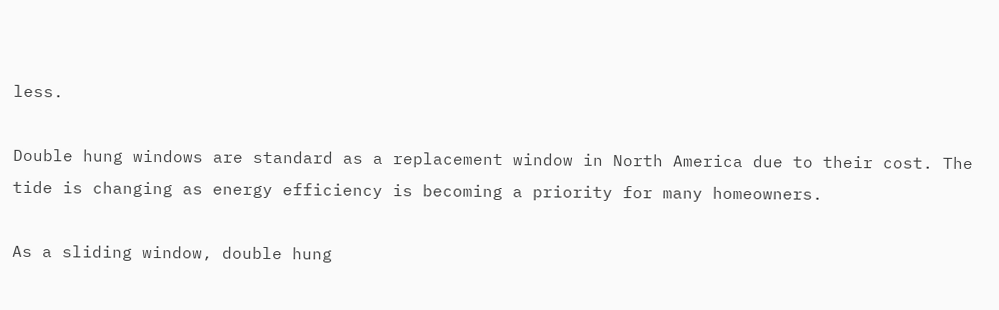less.

Double hung windows are standard as a replacement window in North America due to their cost. The tide is changing as energy efficiency is becoming a priority for many homeowners.

As a sliding window, double hung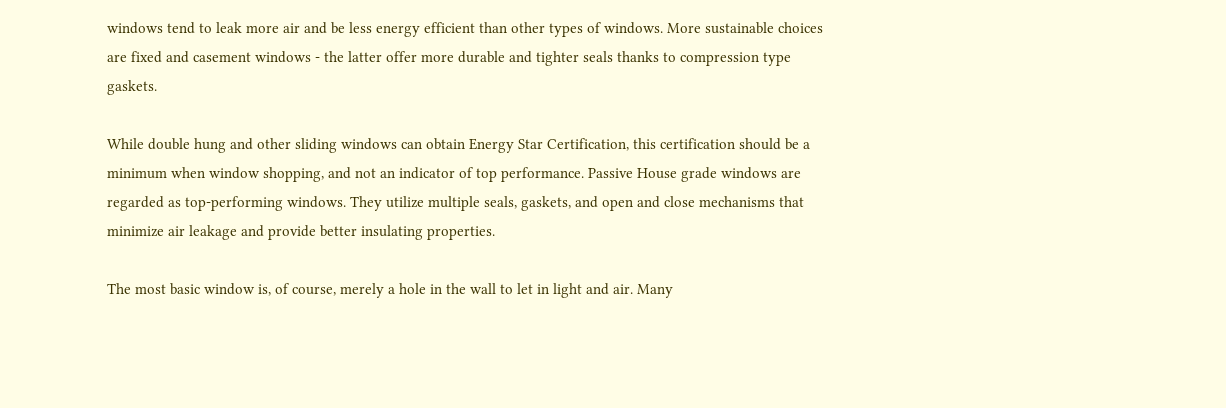windows tend to leak more air and be less energy efficient than other types of windows. More sustainable choices are fixed and casement windows - the latter offer more durable and tighter seals thanks to compression type gaskets.

While double hung and other sliding windows can obtain Energy Star Certification, this certification should be a minimum when window shopping, and not an indicator of top performance. Passive House grade windows are regarded as top-performing windows. They utilize multiple seals, gaskets, and open and close mechanisms that minimize air leakage and provide better insulating properties.

The most basic window is, of course, merely a hole in the wall to let in light and air. Many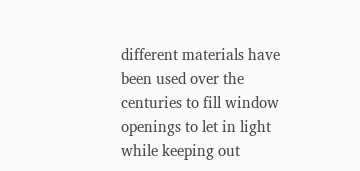different materials have been used over the centuries to fill window openings to let in light while keeping out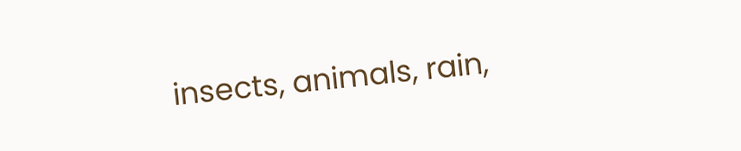insects, animals, rain,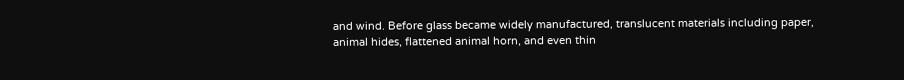and wind. Before glass became widely manufactured, translucent materials including paper, animal hides, flattened animal horn, and even thin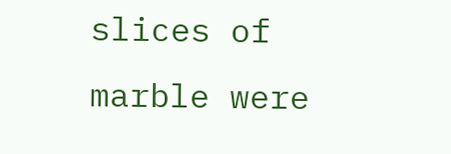slices of marble were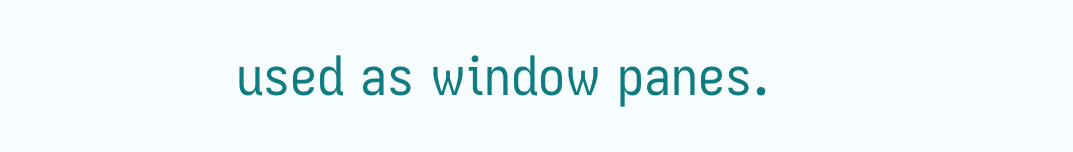used as window panes.